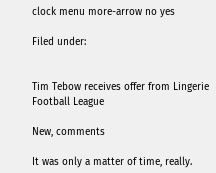clock menu more-arrow no yes

Filed under:


Tim Tebow receives offer from Lingerie Football League

New, comments

It was only a matter of time, really.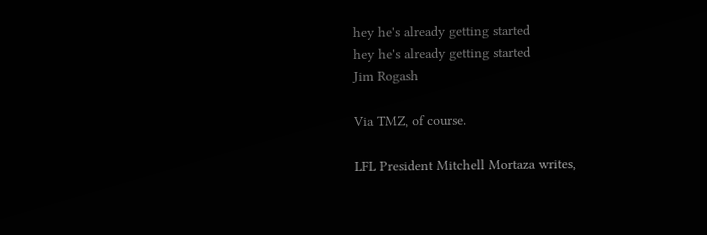hey he's already getting started
hey he's already getting started
Jim Rogash

Via TMZ, of course.

LFL President Mitchell Mortaza writes,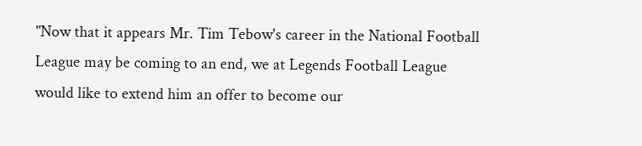"Now that it appears Mr. Tim Tebow's career in the National Football League may be coming to an end, we at Legends Football League would like to extend him an offer to become our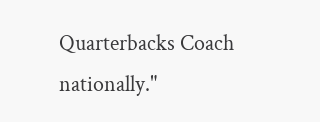Quarterbacks Coach nationally."